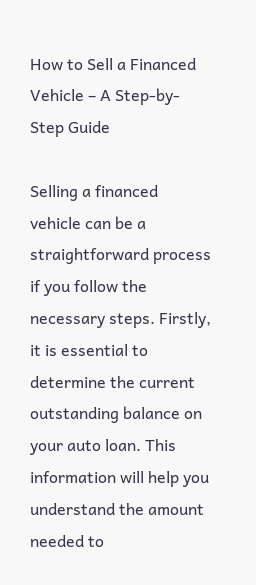How to Sell a Financed Vehicle – A Step-by-Step Guide

Selling a financed vehicle can be a straightforward process if you follow the necessary steps. Firstly, it is essential to determine the current outstanding balance on your auto loan. This information will help you understand the amount needed to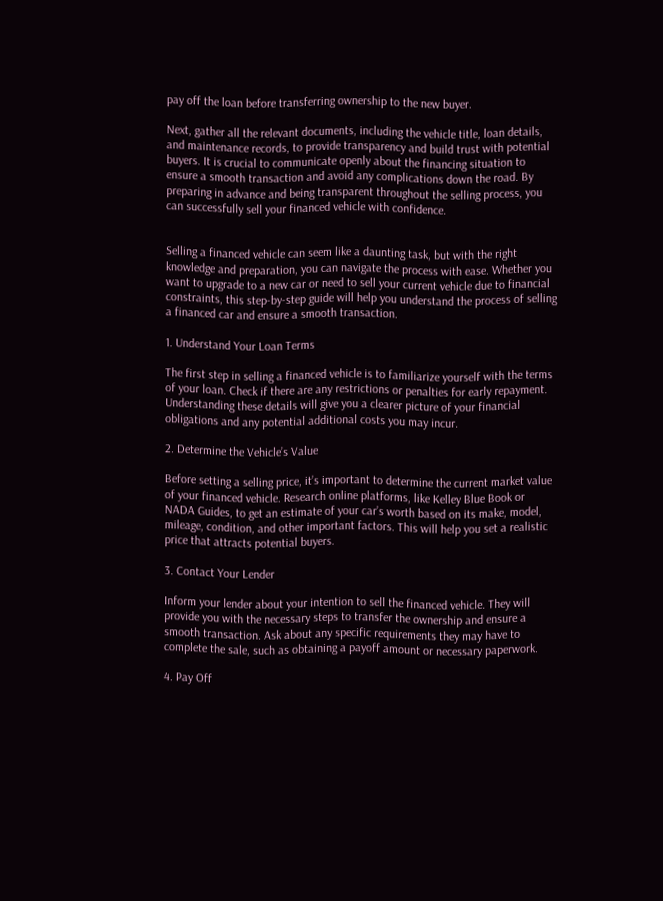pay off the loan before transferring ownership to the new buyer.

Next, gather all the relevant documents, including the vehicle title, loan details, and maintenance records, to provide transparency and build trust with potential buyers. It is crucial to communicate openly about the financing situation to ensure a smooth transaction and avoid any complications down the road. By preparing in advance and being transparent throughout the selling process, you can successfully sell your financed vehicle with confidence.


Selling a financed vehicle can seem like a daunting task, but with the right knowledge and preparation, you can navigate the process with ease. Whether you want to upgrade to a new car or need to sell your current vehicle due to financial constraints, this step-by-step guide will help you understand the process of selling a financed car and ensure a smooth transaction.

1. Understand Your Loan Terms

The first step in selling a financed vehicle is to familiarize yourself with the terms of your loan. Check if there are any restrictions or penalties for early repayment. Understanding these details will give you a clearer picture of your financial obligations and any potential additional costs you may incur.

2. Determine the Vehicle’s Value

Before setting a selling price, it’s important to determine the current market value of your financed vehicle. Research online platforms, like Kelley Blue Book or NADA Guides, to get an estimate of your car’s worth based on its make, model, mileage, condition, and other important factors. This will help you set a realistic price that attracts potential buyers.

3. Contact Your Lender

Inform your lender about your intention to sell the financed vehicle. They will provide you with the necessary steps to transfer the ownership and ensure a smooth transaction. Ask about any specific requirements they may have to complete the sale, such as obtaining a payoff amount or necessary paperwork.

4. Pay Off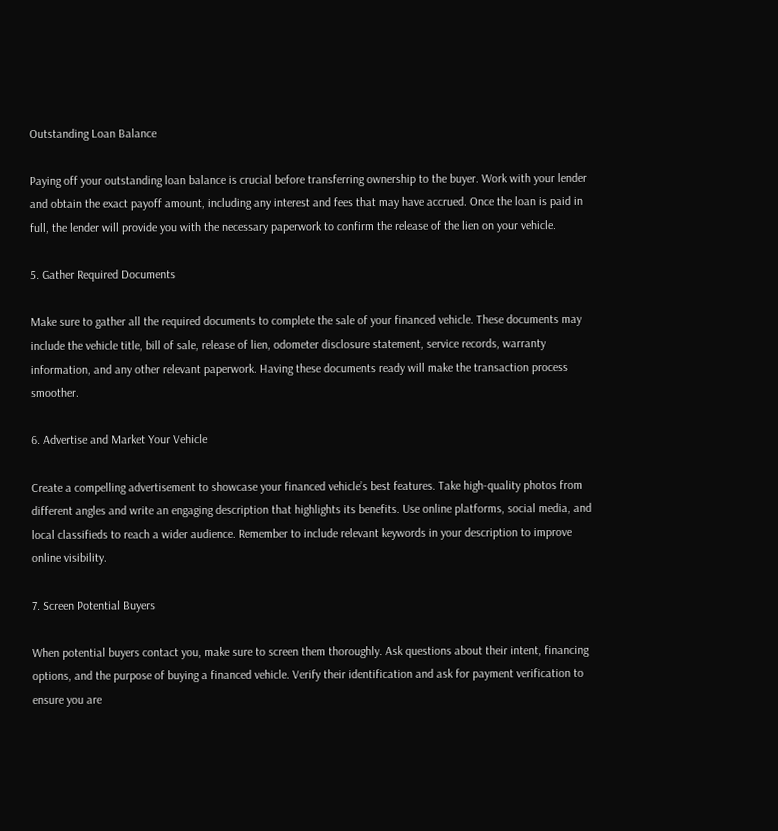Outstanding Loan Balance

Paying off your outstanding loan balance is crucial before transferring ownership to the buyer. Work with your lender and obtain the exact payoff amount, including any interest and fees that may have accrued. Once the loan is paid in full, the lender will provide you with the necessary paperwork to confirm the release of the lien on your vehicle.

5. Gather Required Documents

Make sure to gather all the required documents to complete the sale of your financed vehicle. These documents may include the vehicle title, bill of sale, release of lien, odometer disclosure statement, service records, warranty information, and any other relevant paperwork. Having these documents ready will make the transaction process smoother.

6. Advertise and Market Your Vehicle

Create a compelling advertisement to showcase your financed vehicle’s best features. Take high-quality photos from different angles and write an engaging description that highlights its benefits. Use online platforms, social media, and local classifieds to reach a wider audience. Remember to include relevant keywords in your description to improve online visibility.

7. Screen Potential Buyers

When potential buyers contact you, make sure to screen them thoroughly. Ask questions about their intent, financing options, and the purpose of buying a financed vehicle. Verify their identification and ask for payment verification to ensure you are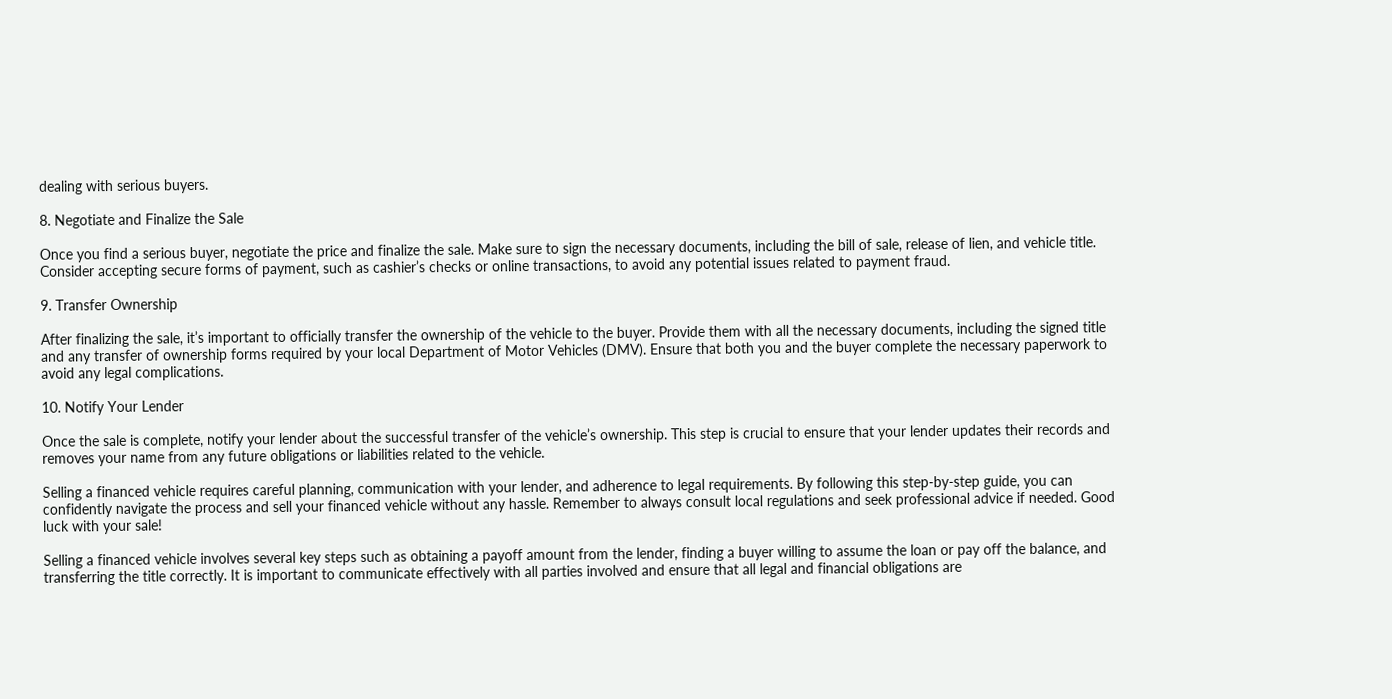dealing with serious buyers.

8. Negotiate and Finalize the Sale

Once you find a serious buyer, negotiate the price and finalize the sale. Make sure to sign the necessary documents, including the bill of sale, release of lien, and vehicle title. Consider accepting secure forms of payment, such as cashier’s checks or online transactions, to avoid any potential issues related to payment fraud.

9. Transfer Ownership

After finalizing the sale, it’s important to officially transfer the ownership of the vehicle to the buyer. Provide them with all the necessary documents, including the signed title and any transfer of ownership forms required by your local Department of Motor Vehicles (DMV). Ensure that both you and the buyer complete the necessary paperwork to avoid any legal complications.

10. Notify Your Lender

Once the sale is complete, notify your lender about the successful transfer of the vehicle’s ownership. This step is crucial to ensure that your lender updates their records and removes your name from any future obligations or liabilities related to the vehicle.

Selling a financed vehicle requires careful planning, communication with your lender, and adherence to legal requirements. By following this step-by-step guide, you can confidently navigate the process and sell your financed vehicle without any hassle. Remember to always consult local regulations and seek professional advice if needed. Good luck with your sale!

Selling a financed vehicle involves several key steps such as obtaining a payoff amount from the lender, finding a buyer willing to assume the loan or pay off the balance, and transferring the title correctly. It is important to communicate effectively with all parties involved and ensure that all legal and financial obligations are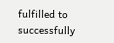fulfilled to successfully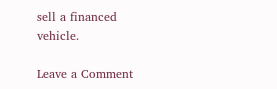sell a financed vehicle.

Leave a Comment